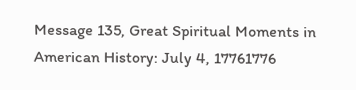Message 135, Great Spiritual Moments in American History: July 4, 17761776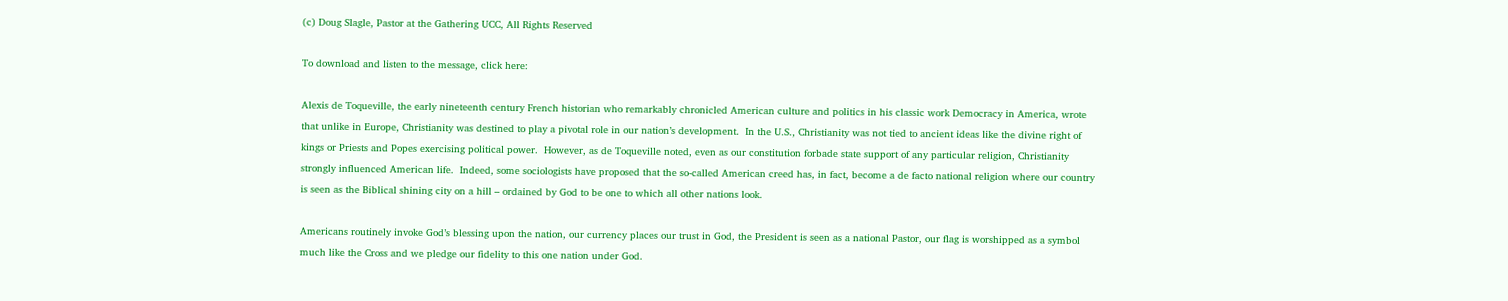(c) Doug Slagle, Pastor at the Gathering UCC, All Rights Reserved

To download and listen to the message, click here:

Alexis de Toqueville, the early nineteenth century French historian who remarkably chronicled American culture and politics in his classic work Democracy in America, wrote that unlike in Europe, Christianity was destined to play a pivotal role in our nation’s development.  In the U.S., Christianity was not tied to ancient ideas like the divine right of kings or Priests and Popes exercising political power.  However, as de Toqueville noted, even as our constitution forbade state support of any particular religion, Christianity strongly influenced American life.  Indeed, some sociologists have proposed that the so-called American creed has, in fact, become a de facto national religion where our country is seen as the Biblical shining city on a hill – ordained by God to be one to which all other nations look.

Americans routinely invoke God’s blessing upon the nation, our currency places our trust in God, the President is seen as a national Pastor, our flag is worshipped as a symbol much like the Cross and we pledge our fidelity to this one nation under God.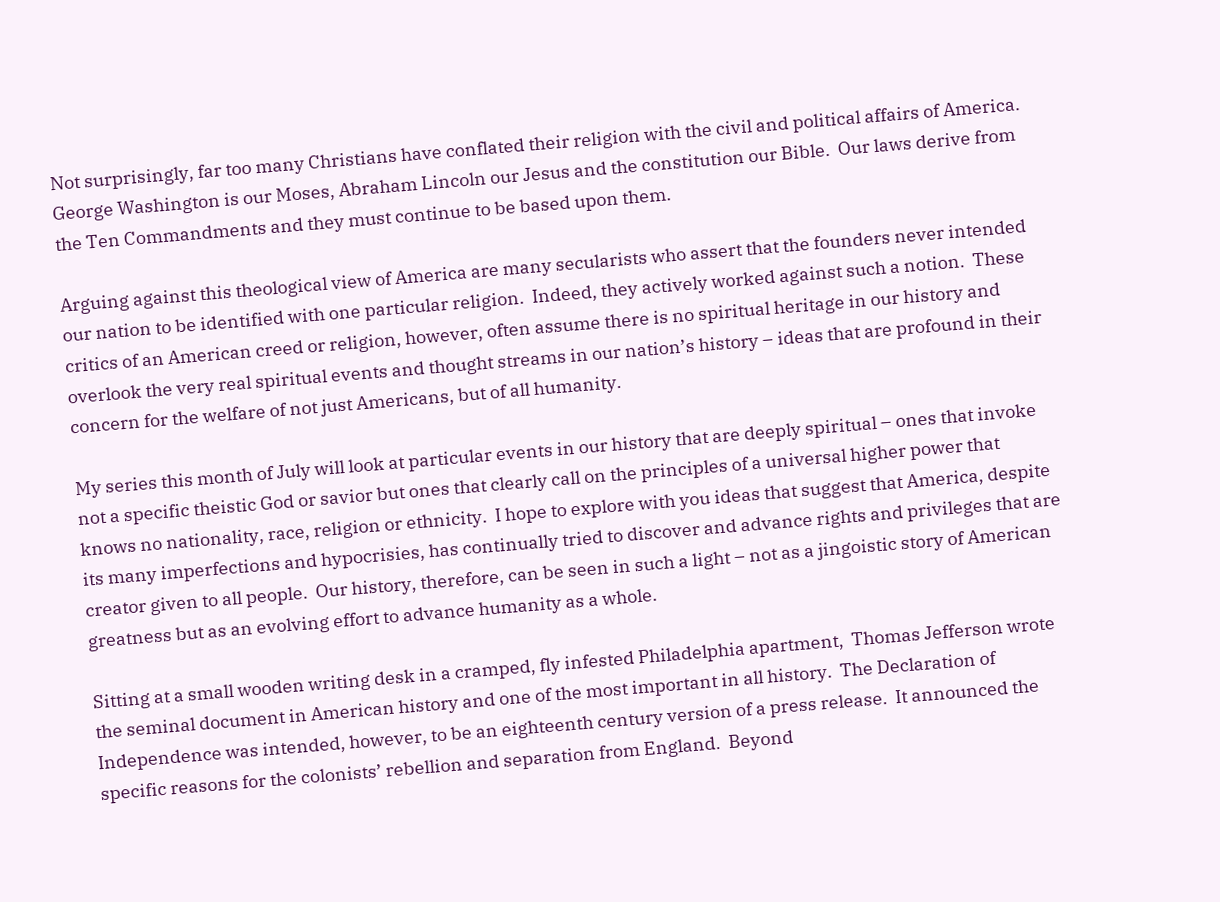Not surprisingly, far too many Christians have conflated their religion with the civil and political affairs of America.  George Washington is our Moses, Abraham Lincoln our Jesus and the constitution our Bible.  Our laws derive from the Ten Commandments and they must continue to be based upon them.

Arguing against this theological view of America are many secularists who assert that the founders never intended our nation to be identified with one particular religion.  Indeed, they actively worked against such a notion.  These critics of an American creed or religion, however, often assume there is no spiritual heritage in our history and overlook the very real spiritual events and thought streams in our nation’s history – ideas that are profound in their concern for the welfare of not just Americans, but of all humanity.

My series this month of July will look at particular events in our history that are deeply spiritual – ones that invoke not a specific theistic God or savior but ones that clearly call on the principles of a universal higher power that knows no nationality, race, religion or ethnicity.  I hope to explore with you ideas that suggest that America, despite its many imperfections and hypocrisies, has continually tried to discover and advance rights and privileges that are creator given to all people.  Our history, therefore, can be seen in such a light – not as a jingoistic story of American greatness but as an evolving effort to advance humanity as a whole.

Sitting at a small wooden writing desk in a cramped, fly infested Philadelphia apartment,  Thomas Jefferson wrote the seminal document in American history and one of the most important in all history.  The Declaration of Independence was intended, however, to be an eighteenth century version of a press release.  It announced the specific reasons for the colonists’ rebellion and separation from England.  Beyond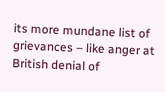its more mundane list of grievances – like anger at British denial of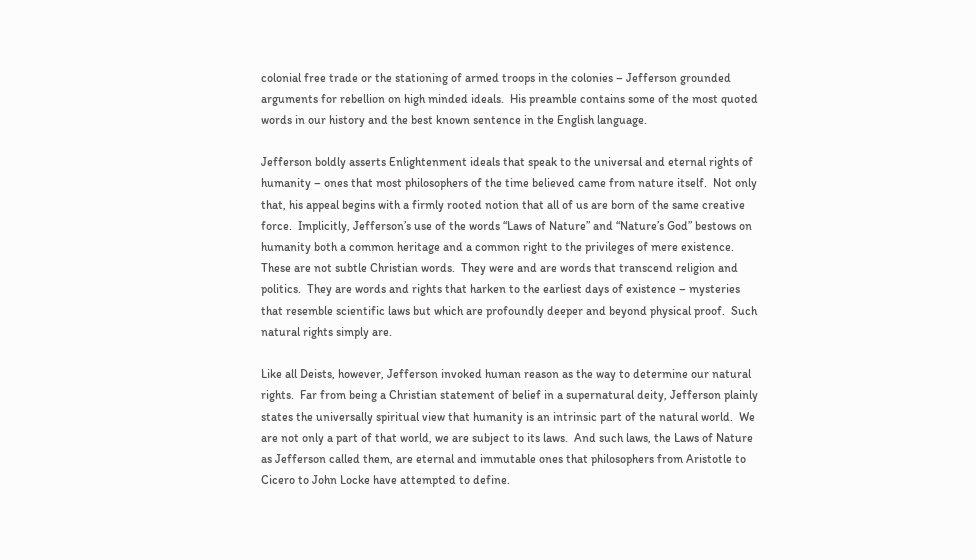colonial free trade or the stationing of armed troops in the colonies – Jefferson grounded arguments for rebellion on high minded ideals.  His preamble contains some of the most quoted words in our history and the best known sentence in the English language.

Jefferson boldly asserts Enlightenment ideals that speak to the universal and eternal rights of humanity – ones that most philosophers of the time believed came from nature itself.  Not only that, his appeal begins with a firmly rooted notion that all of us are born of the same creative force.  Implicitly, Jefferson’s use of the words “Laws of Nature” and “Nature’s God” bestows on humanity both a common heritage and a common right to the privileges of mere existence.  These are not subtle Christian words.  They were and are words that transcend religion and politics.  They are words and rights that harken to the earliest days of existence – mysteries that resemble scientific laws but which are profoundly deeper and beyond physical proof.  Such natural rights simply are.

Like all Deists, however, Jefferson invoked human reason as the way to determine our natural rights.  Far from being a Christian statement of belief in a supernatural deity, Jefferson plainly states the universally spiritual view that humanity is an intrinsic part of the natural world.  We are not only a part of that world, we are subject to its laws.  And such laws, the Laws of Nature as Jefferson called them, are eternal and immutable ones that philosophers from Aristotle to Cicero to John Locke have attempted to define.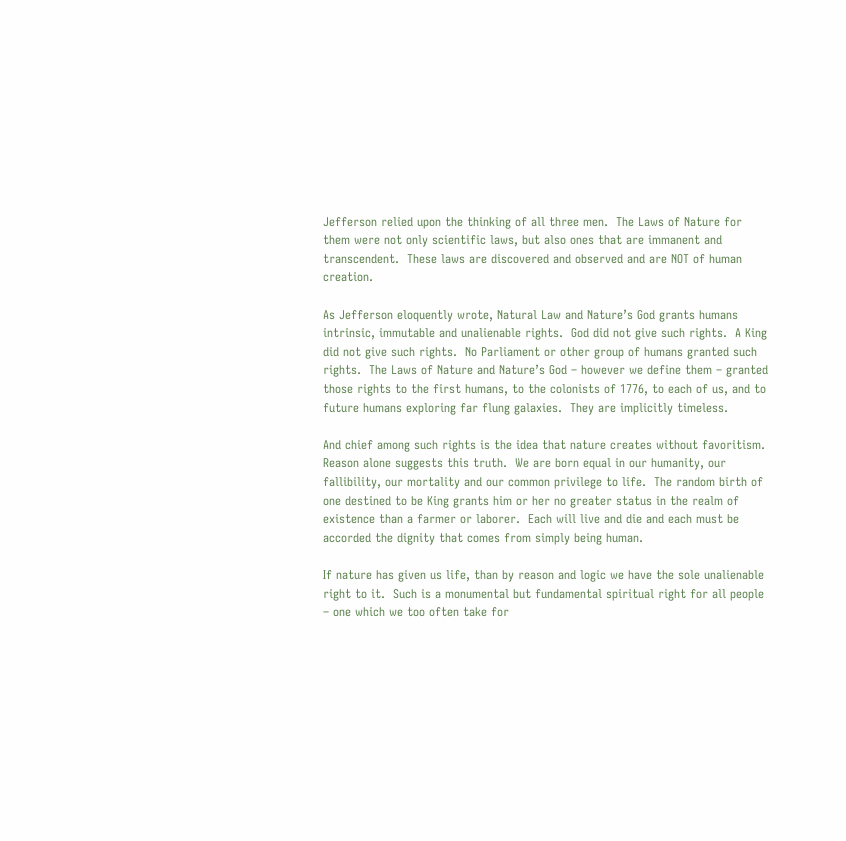Jefferson relied upon the thinking of all three men.  The Laws of Nature for them were not only scientific laws, but also ones that are immanent and transcendent.  These laws are discovered and observed and are NOT of human creation.

As Jefferson eloquently wrote, Natural Law and Nature’s God grants humans intrinsic, immutable and unalienable rights.  God did not give such rights.  A King did not give such rights.  No Parliament or other group of humans granted such rights.  The Laws of Nature and Nature’s God – however we define them – granted those rights to the first humans, to the colonists of 1776, to each of us, and to future humans exploring far flung galaxies.  They are implicitly timeless.

And chief among such rights is the idea that nature creates without favoritism.  Reason alone suggests this truth.  We are born equal in our humanity, our fallibility, our mortality and our common privilege to life.  The random birth of one destined to be King grants him or her no greater status in the realm of existence than a farmer or laborer.  Each will live and die and each must be accorded the dignity that comes from simply being human.

If nature has given us life, than by reason and logic we have the sole unalienable right to it.  Such is a monumental but fundamental spiritual right for all people – one which we too often take for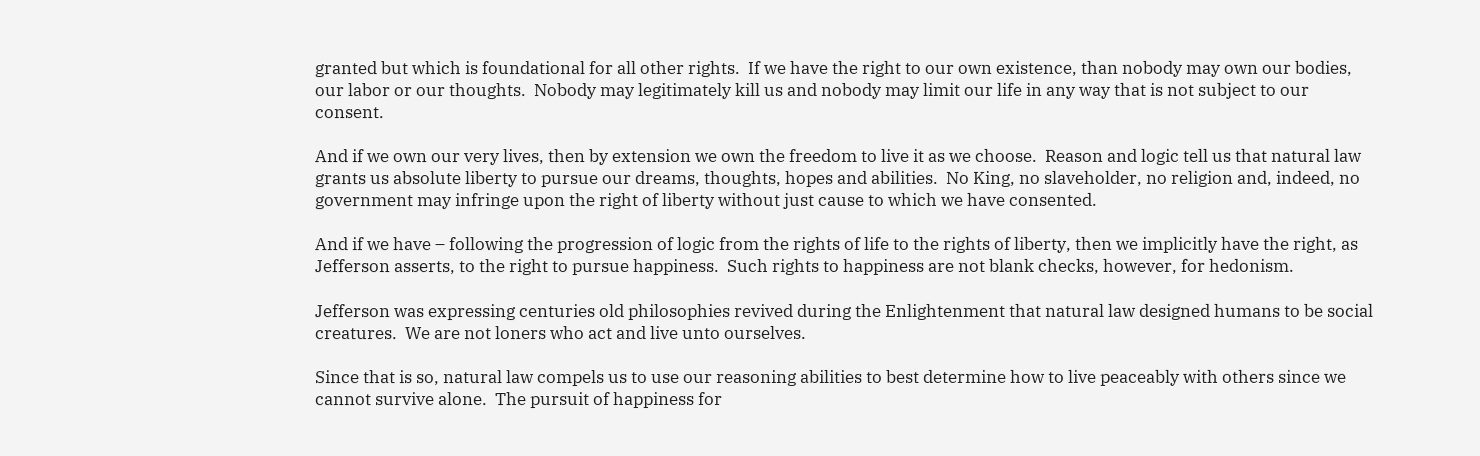granted but which is foundational for all other rights.  If we have the right to our own existence, than nobody may own our bodies, our labor or our thoughts.  Nobody may legitimately kill us and nobody may limit our life in any way that is not subject to our consent.

And if we own our very lives, then by extension we own the freedom to live it as we choose.  Reason and logic tell us that natural law grants us absolute liberty to pursue our dreams, thoughts, hopes and abilities.  No King, no slaveholder, no religion and, indeed, no government may infringe upon the right of liberty without just cause to which we have consented.

And if we have – following the progression of logic from the rights of life to the rights of liberty, then we implicitly have the right, as Jefferson asserts, to the right to pursue happiness.  Such rights to happiness are not blank checks, however, for hedonism.

Jefferson was expressing centuries old philosophies revived during the Enlightenment that natural law designed humans to be social creatures.  We are not loners who act and live unto ourselves.

Since that is so, natural law compels us to use our reasoning abilities to best determine how to live peaceably with others since we cannot survive alone.  The pursuit of happiness for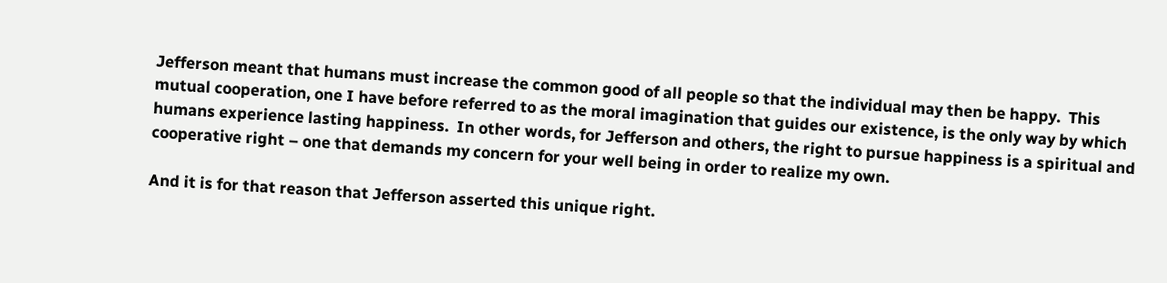Jefferson meant that humans must increase the common good of all people so that the individual may then be happy.  This mutual cooperation, one I have before referred to as the moral imagination that guides our existence, is the only way by which humans experience lasting happiness.  In other words, for Jefferson and others, the right to pursue happiness is a spiritual and cooperative right – one that demands my concern for your well being in order to realize my own.

And it is for that reason that Jefferson asserted this unique right.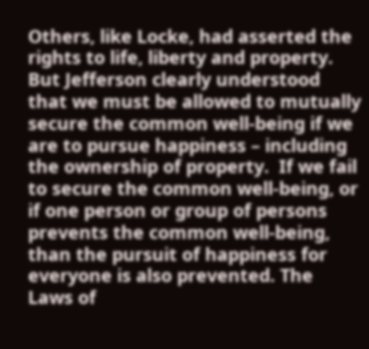Others, like Locke, had asserted the rights to life, liberty and property.  But Jefferson clearly understood that we must be allowed to mutually secure the common well-being if we are to pursue happiness – including the ownership of property.  If we fail to secure the common well-being, or if one person or group of persons prevents the common well-being, than the pursuit of happiness for everyone is also prevented. The Laws of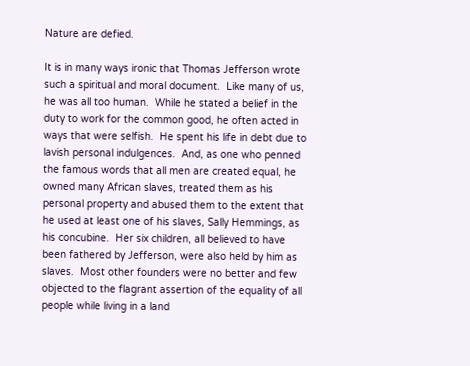Nature are defied.

It is in many ways ironic that Thomas Jefferson wrote such a spiritual and moral document.  Like many of us, he was all too human.  While he stated a belief in the duty to work for the common good, he often acted in ways that were selfish.  He spent his life in debt due to lavish personal indulgences.  And, as one who penned the famous words that all men are created equal, he owned many African slaves, treated them as his personal property and abused them to the extent that he used at least one of his slaves, Sally Hemmings, as his concubine.  Her six children, all believed to have been fathered by Jefferson, were also held by him as slaves.  Most other founders were no better and few objected to the flagrant assertion of the equality of all people while living in a land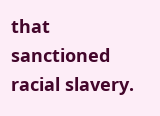that sanctioned racial slavery.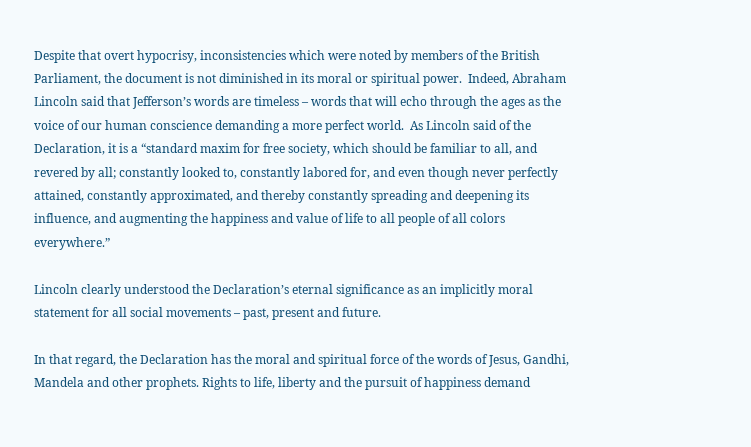Despite that overt hypocrisy, inconsistencies which were noted by members of the British Parliament, the document is not diminished in its moral or spiritual power.  Indeed, Abraham Lincoln said that Jefferson’s words are timeless – words that will echo through the ages as the voice of our human conscience demanding a more perfect world.  As Lincoln said of the Declaration, it is a “standard maxim for free society, which should be familiar to all, and revered by all; constantly looked to, constantly labored for, and even though never perfectly attained, constantly approximated, and thereby constantly spreading and deepening its influence, and augmenting the happiness and value of life to all people of all colors everywhere.”

Lincoln clearly understood the Declaration’s eternal significance as an implicitly moral statement for all social movements – past, present and future.

In that regard, the Declaration has the moral and spiritual force of the words of Jesus, Gandhi, Mandela and other prophets. Rights to life, liberty and the pursuit of happiness demand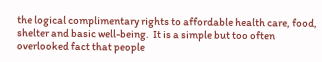the logical complimentary rights to affordable health care, food, shelter and basic well-being.  It is a simple but too often overlooked fact that people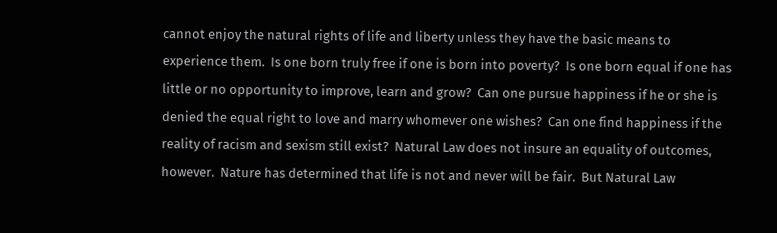cannot enjoy the natural rights of life and liberty unless they have the basic means to experience them.  Is one born truly free if one is born into poverty?  Is one born equal if one has little or no opportunity to improve, learn and grow?  Can one pursue happiness if he or she is denied the equal right to love and marry whomever one wishes?  Can one find happiness if the reality of racism and sexism still exist?  Natural Law does not insure an equality of outcomes, however.  Nature has determined that life is not and never will be fair.  But Natural Law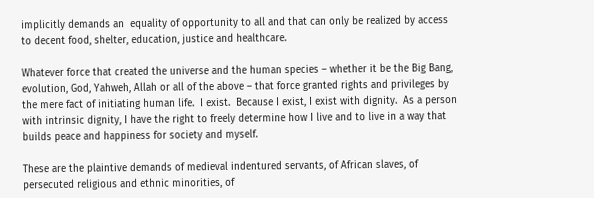implicitly demands an  equality of opportunity to all and that can only be realized by access to decent food, shelter, education, justice and healthcare.

Whatever force that created the universe and the human species – whether it be the Big Bang, evolution, God, Yahweh, Allah or all of the above – that force granted rights and privileges by the mere fact of initiating human life.  I exist.  Because I exist, I exist with dignity.  As a person with intrinsic dignity, I have the right to freely determine how I live and to live in a way that builds peace and happiness for society and myself.

These are the plaintive demands of medieval indentured servants, of African slaves, of persecuted religious and ethnic minorities, of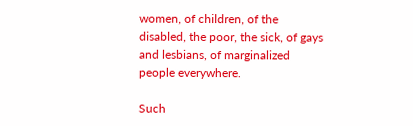women, of children, of the disabled, the poor, the sick, of gays and lesbians, of marginalized people everywhere.

Such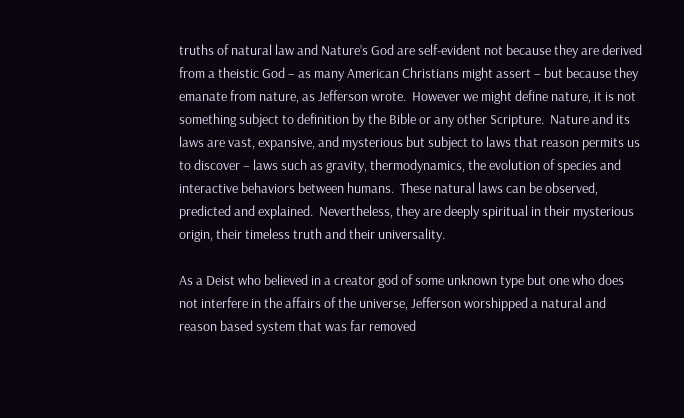truths of natural law and Nature’s God are self-evident not because they are derived from a theistic God – as many American Christians might assert – but because they emanate from nature, as Jefferson wrote.  However we might define nature, it is not something subject to definition by the Bible or any other Scripture.  Nature and its laws are vast, expansive, and mysterious but subject to laws that reason permits us to discover – laws such as gravity, thermodynamics, the evolution of species and interactive behaviors between humans.  These natural laws can be observed, predicted and explained.  Nevertheless, they are deeply spiritual in their mysterious origin, their timeless truth and their universality.

As a Deist who believed in a creator god of some unknown type but one who does not interfere in the affairs of the universe, Jefferson worshipped a natural and reason based system that was far removed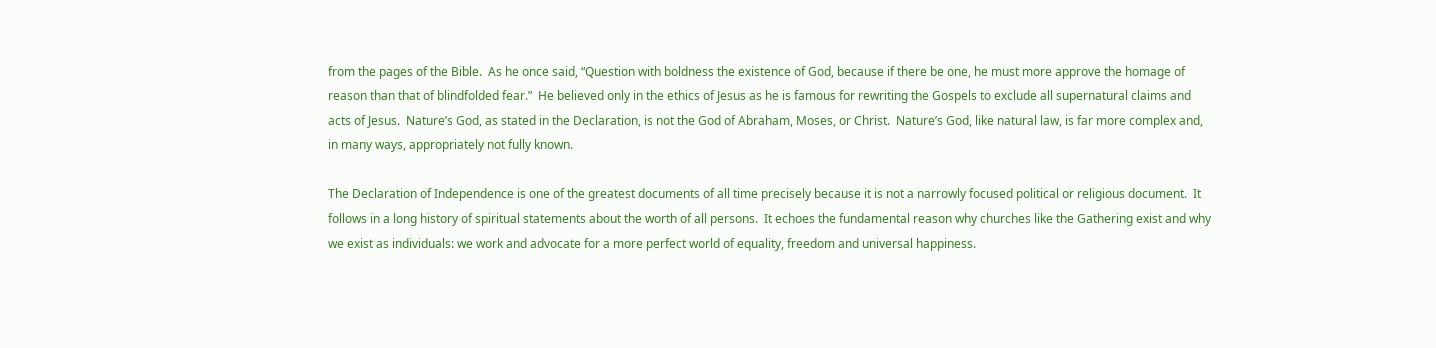from the pages of the Bible.  As he once said, “Question with boldness the existence of God, because if there be one, he must more approve the homage of reason than that of blindfolded fear.”  He believed only in the ethics of Jesus as he is famous for rewriting the Gospels to exclude all supernatural claims and acts of Jesus.  Nature’s God, as stated in the Declaration, is not the God of Abraham, Moses, or Christ.  Nature’s God, like natural law, is far more complex and, in many ways, appropriately not fully known.

The Declaration of Independence is one of the greatest documents of all time precisely because it is not a narrowly focused political or religious document.  It follows in a long history of spiritual statements about the worth of all persons.  It echoes the fundamental reason why churches like the Gathering exist and why we exist as individuals: we work and advocate for a more perfect world of equality, freedom and universal happiness.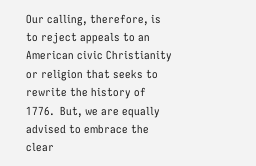Our calling, therefore, is to reject appeals to an American civic Christianity or religion that seeks to rewrite the history of 1776.  But, we are equally advised to embrace the clear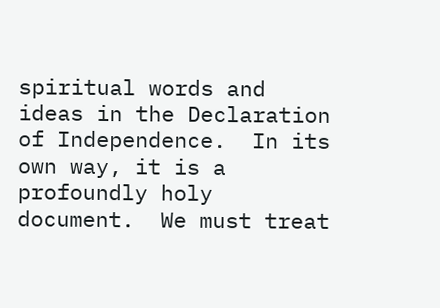spiritual words and ideas in the Declaration of Independence.  In its own way, it is a profoundly holy document.  We must treat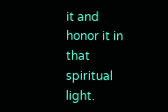it and honor it in that spiritual light.